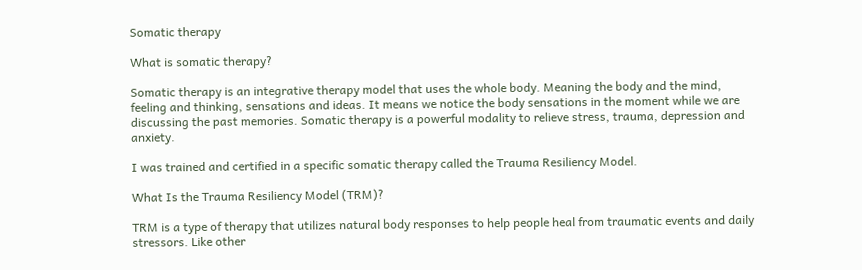Somatic therapy

What is somatic therapy?

Somatic therapy is an integrative therapy model that uses the whole body. Meaning the body and the mind, feeling and thinking, sensations and ideas. It means we notice the body sensations in the moment while we are discussing the past memories. Somatic therapy is a powerful modality to relieve stress, trauma, depression and anxiety.

I was trained and certified in a specific somatic therapy called the Trauma Resiliency Model.

What Is the Trauma Resiliency Model (TRM)?

TRM is a type of therapy that utilizes natural body responses to help people heal from traumatic events and daily stressors. Like other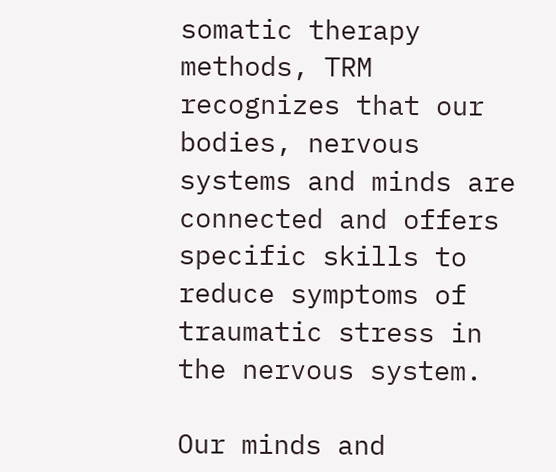somatic therapy methods, TRM recognizes that our bodies, nervous systems and minds are connected and offers specific skills to reduce symptoms of traumatic stress in the nervous system.

Our minds and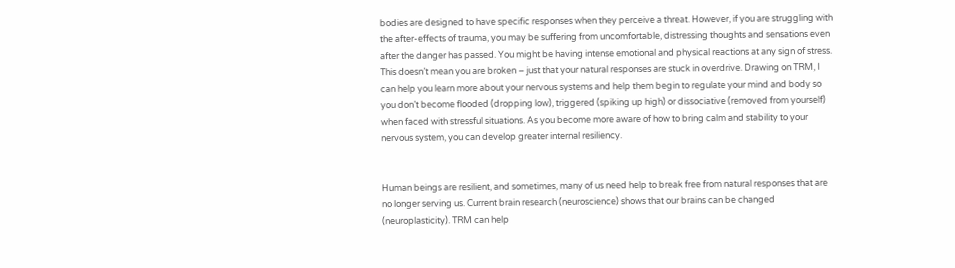bodies are designed to have specific responses when they perceive a threat. However, if you are struggling with the after-effects of trauma, you may be suffering from uncomfortable, distressing thoughts and sensations even after the danger has passed. You might be having intense emotional and physical reactions at any sign of stress. This doesn’t mean you are broken – just that your natural responses are stuck in overdrive. Drawing on TRM, I can help you learn more about your nervous systems and help them begin to regulate your mind and body so you don’t become flooded (dropping low), triggered (spiking up high) or dissociative (removed from yourself) when faced with stressful situations. As you become more aware of how to bring calm and stability to your nervous system, you can develop greater internal resiliency.


Human beings are resilient, and sometimes, many of us need help to break free from natural responses that are no longer serving us. Current brain research (neuroscience) shows that our brains can be changed (neuroplasticity). TRM can help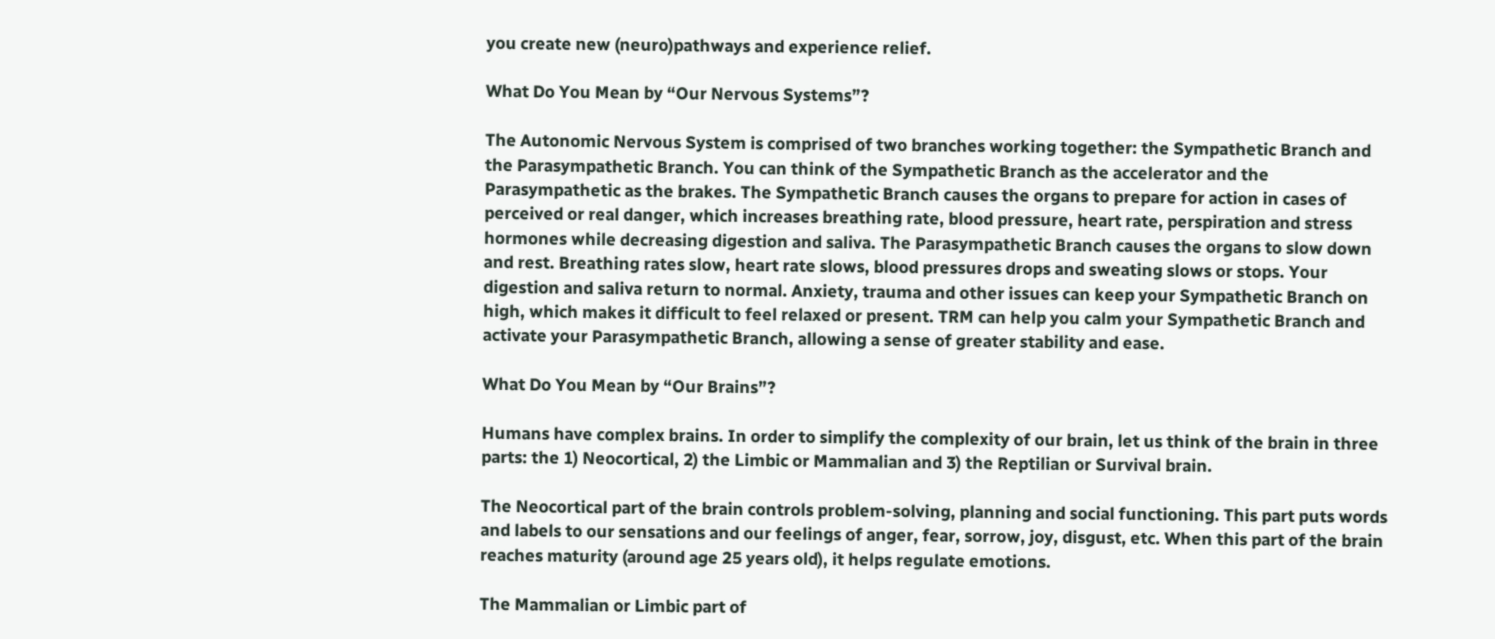you create new (neuro)pathways and experience relief.

What Do You Mean by “Our Nervous Systems”?

The Autonomic Nervous System is comprised of two branches working together: the Sympathetic Branch and the Parasympathetic Branch. You can think of the Sympathetic Branch as the accelerator and the Parasympathetic as the brakes. The Sympathetic Branch causes the organs to prepare for action in cases of perceived or real danger, which increases breathing rate, blood pressure, heart rate, perspiration and stress hormones while decreasing digestion and saliva. The Parasympathetic Branch causes the organs to slow down and rest. Breathing rates slow, heart rate slows, blood pressures drops and sweating slows or stops. Your digestion and saliva return to normal. Anxiety, trauma and other issues can keep your Sympathetic Branch on high, which makes it difficult to feel relaxed or present. TRM can help you calm your Sympathetic Branch and activate your Parasympathetic Branch, allowing a sense of greater stability and ease.

What Do You Mean by “Our Brains”?

Humans have complex brains. In order to simplify the complexity of our brain, let us think of the brain in three parts: the 1) Neocortical, 2) the Limbic or Mammalian and 3) the Reptilian or Survival brain.

The Neocortical part of the brain controls problem-solving, planning and social functioning. This part puts words and labels to our sensations and our feelings of anger, fear, sorrow, joy, disgust, etc. When this part of the brain reaches maturity (around age 25 years old), it helps regulate emotions.

The Mammalian or Limbic part of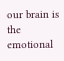our brain is the emotional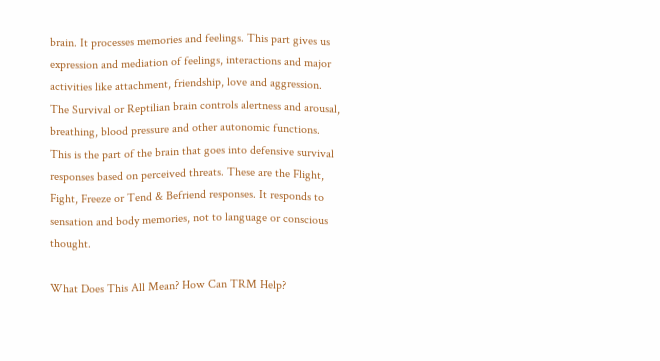brain. It processes memories and feelings. This part gives us expression and mediation of feelings, interactions and major activities like attachment, friendship, love and aggression.
The Survival or Reptilian brain controls alertness and arousal, breathing, blood pressure and other autonomic functions. This is the part of the brain that goes into defensive survival responses based on perceived threats. These are the Flight, Fight, Freeze or Tend & Befriend responses. It responds to sensation and body memories, not to language or conscious thought.

What Does This All Mean? How Can TRM Help?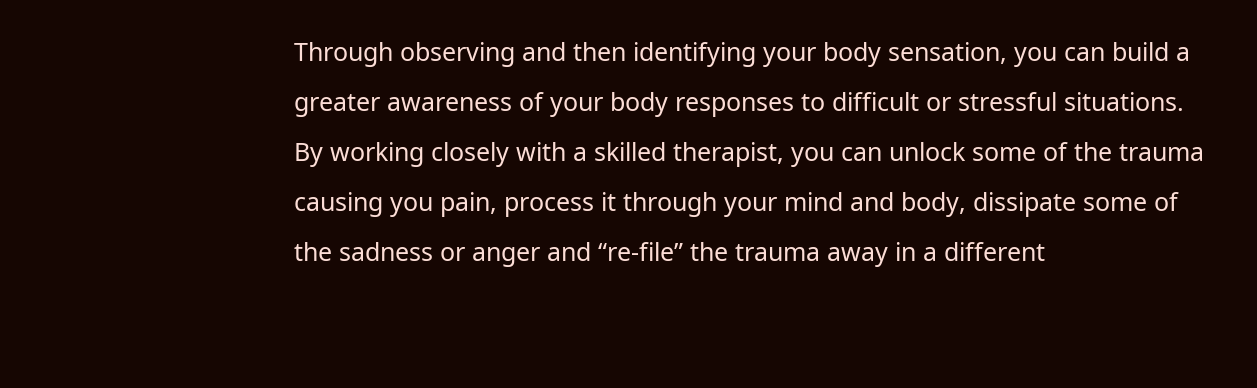Through observing and then identifying your body sensation, you can build a greater awareness of your body responses to difficult or stressful situations. By working closely with a skilled therapist, you can unlock some of the trauma causing you pain, process it through your mind and body, dissipate some of the sadness or anger and “re-file” the trauma away in a different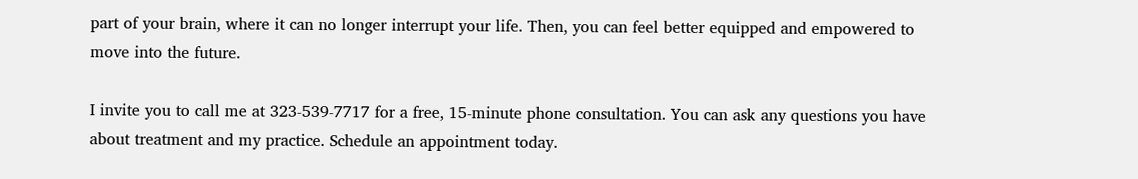part of your brain, where it can no longer interrupt your life. Then, you can feel better equipped and empowered to move into the future.

I invite you to call me at 323-539-7717 for a free, 15-minute phone consultation. You can ask any questions you have about treatment and my practice. Schedule an appointment today.